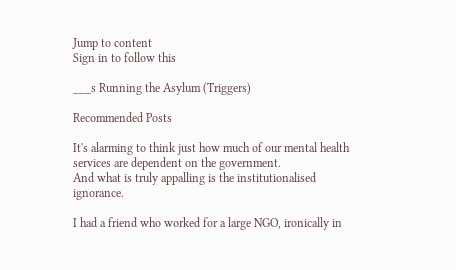Jump to content
Sign in to follow this

___s Running the Asylum (Triggers)

Recommended Posts

It's alarming to think just how much of our mental health services are dependent on the government.
And what is truly appalling is the institutionalised ignorance.

I had a friend who worked for a large NGO, ironically in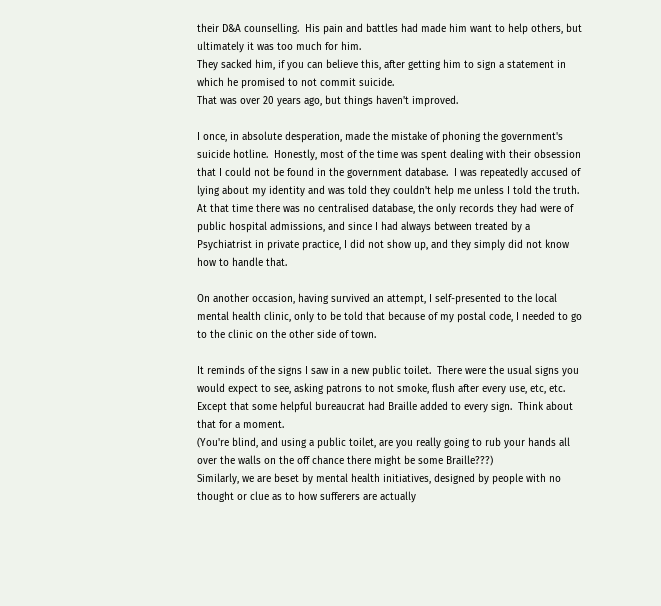their D&A counselling.  His pain and battles had made him want to help others, but ultimately it was too much for him.
They sacked him, if you can believe this, after getting him to sign a statement in which he promised to not commit suicide.
That was over 20 years ago, but things haven't improved.

I once, in absolute desperation, made the mistake of phoning the government's suicide hotline.  Honestly, most of the time was spent dealing with their obsession that I could not be found in the government database.  I was repeatedly accused of lying about my identity and was told they couldn't help me unless I told the truth.  At that time there was no centralised database, the only records they had were of public hospital admissions, and since I had always between treated by a Psychiatrist in private practice, I did not show up, and they simply did not know how to handle that.

On another occasion, having survived an attempt, I self-presented to the local mental health clinic, only to be told that because of my postal code, I needed to go to the clinic on the other side of town.

It reminds of the signs I saw in a new public toilet.  There were the usual signs you would expect to see, asking patrons to not smoke, flush after every use, etc, etc.  Except that some helpful bureaucrat had Braille added to every sign.  Think about that for a moment.
(You're blind, and using a public toilet, are you really going to rub your hands all over the walls on the off chance there might be some Braille???)
Similarly, we are beset by mental health initiatives, designed by people with no thought or clue as to how sufferers are actually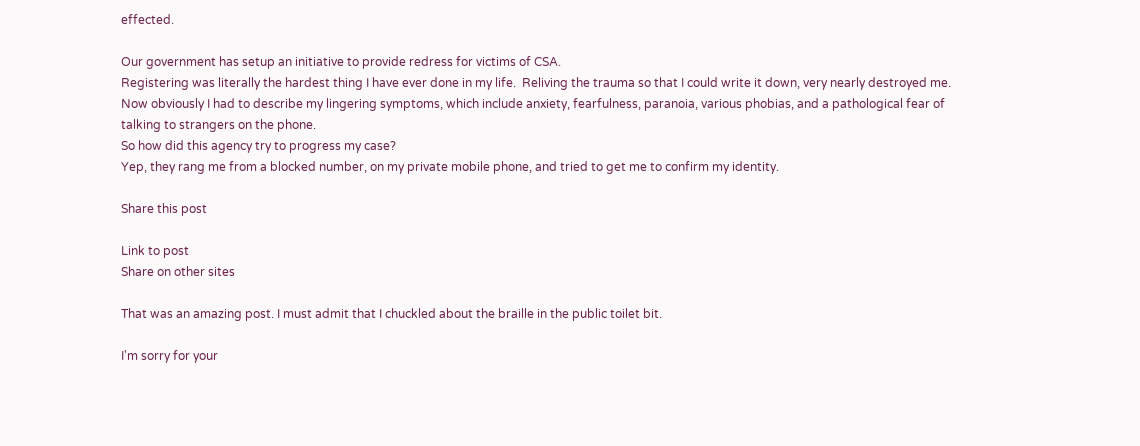effected.

Our government has setup an initiative to provide redress for victims of CSA.
Registering was literally the hardest thing I have ever done in my life.  Reliving the trauma so that I could write it down, very nearly destroyed me.
Now obviously I had to describe my lingering symptoms, which include anxiety, fearfulness, paranoia, various phobias, and a pathological fear of talking to strangers on the phone.
So how did this agency try to progress my case?
Yep, they rang me from a blocked number, on my private mobile phone, and tried to get me to confirm my identity.

Share this post

Link to post
Share on other sites

That was an amazing post. I must admit that I chuckled about the braille in the public toilet bit.

I'm sorry for your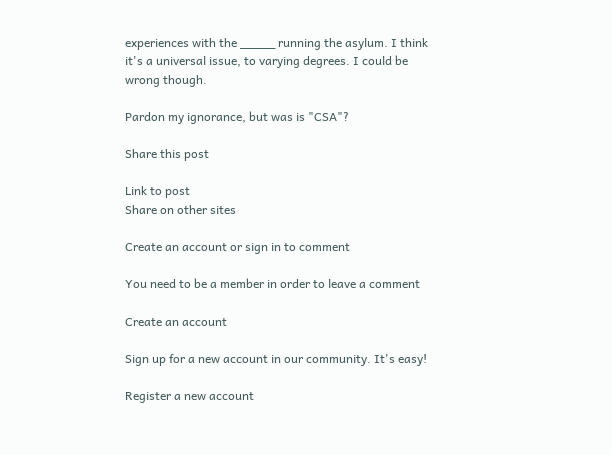experiences with the _____ running the asylum. I think it's a universal issue, to varying degrees. I could be wrong though.

Pardon my ignorance, but was is "CSA"?

Share this post

Link to post
Share on other sites

Create an account or sign in to comment

You need to be a member in order to leave a comment

Create an account

Sign up for a new account in our community. It's easy!

Register a new account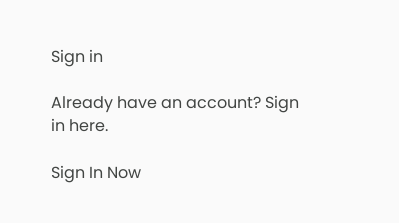Sign in

Already have an account? Sign in here.

Sign In Now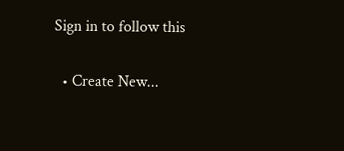Sign in to follow this

  • Create New...